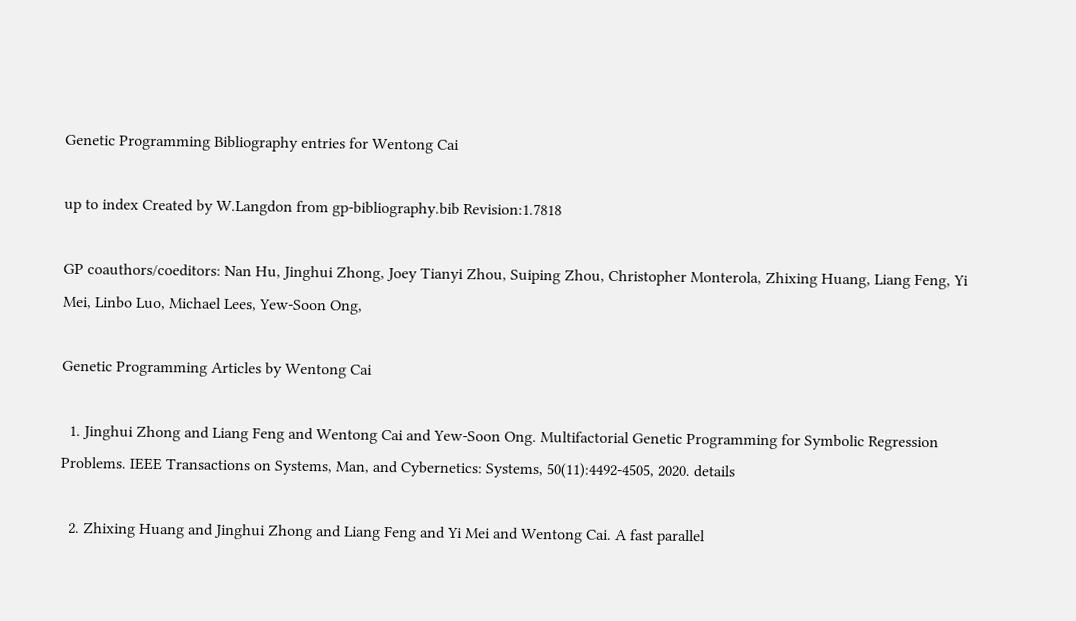Genetic Programming Bibliography entries for Wentong Cai

up to index Created by W.Langdon from gp-bibliography.bib Revision:1.7818

GP coauthors/coeditors: Nan Hu, Jinghui Zhong, Joey Tianyi Zhou, Suiping Zhou, Christopher Monterola, Zhixing Huang, Liang Feng, Yi Mei, Linbo Luo, Michael Lees, Yew-Soon Ong,

Genetic Programming Articles by Wentong Cai

  1. Jinghui Zhong and Liang Feng and Wentong Cai and Yew-Soon Ong. Multifactorial Genetic Programming for Symbolic Regression Problems. IEEE Transactions on Systems, Man, and Cybernetics: Systems, 50(11):4492-4505, 2020. details

  2. Zhixing Huang and Jinghui Zhong and Liang Feng and Yi Mei and Wentong Cai. A fast parallel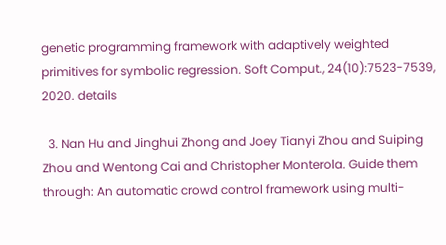genetic programming framework with adaptively weighted primitives for symbolic regression. Soft Comput., 24(10):7523-7539, 2020. details

  3. Nan Hu and Jinghui Zhong and Joey Tianyi Zhou and Suiping Zhou and Wentong Cai and Christopher Monterola. Guide them through: An automatic crowd control framework using multi-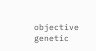objective genetic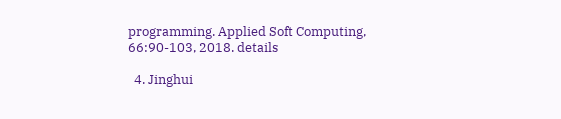programming. Applied Soft Computing, 66:90-103, 2018. details

  4. Jinghui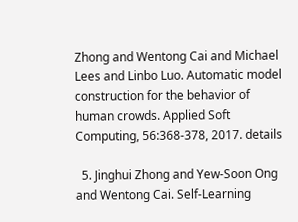Zhong and Wentong Cai and Michael Lees and Linbo Luo. Automatic model construction for the behavior of human crowds. Applied Soft Computing, 56:368-378, 2017. details

  5. Jinghui Zhong and Yew-Soon Ong and Wentong Cai. Self-Learning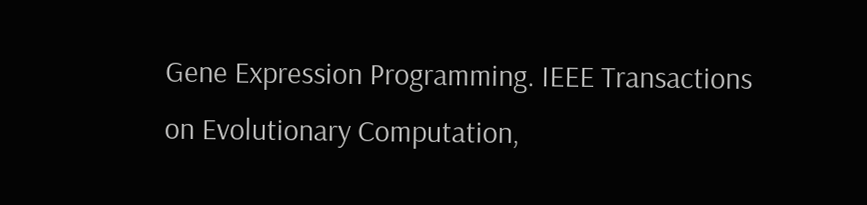Gene Expression Programming. IEEE Transactions on Evolutionary Computation,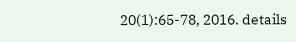20(1):65-78, 2016. details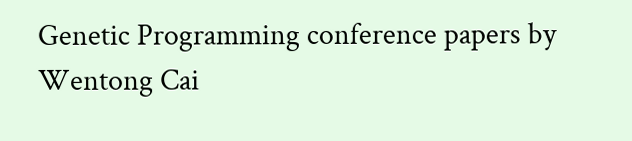Genetic Programming conference papers by Wentong Cai